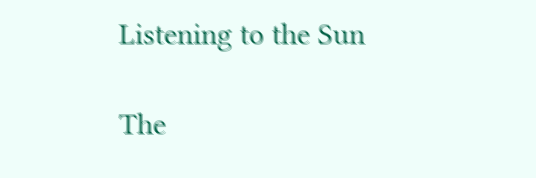Listening to the Sun

The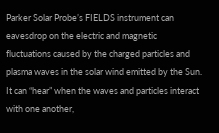Parker Solar Probe’s FIELDS instrument can eavesdrop on the electric and magnetic fluctuations caused by the charged particles and plasma waves in the solar wind emitted by the Sun. It can “hear” when the waves and particles interact with one another,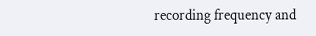recording frequency and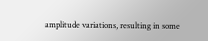amplitude variations, resulting in some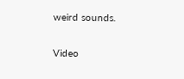weird sounds.

Video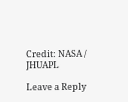Credit: NASA / JHUAPL

Leave a Reply